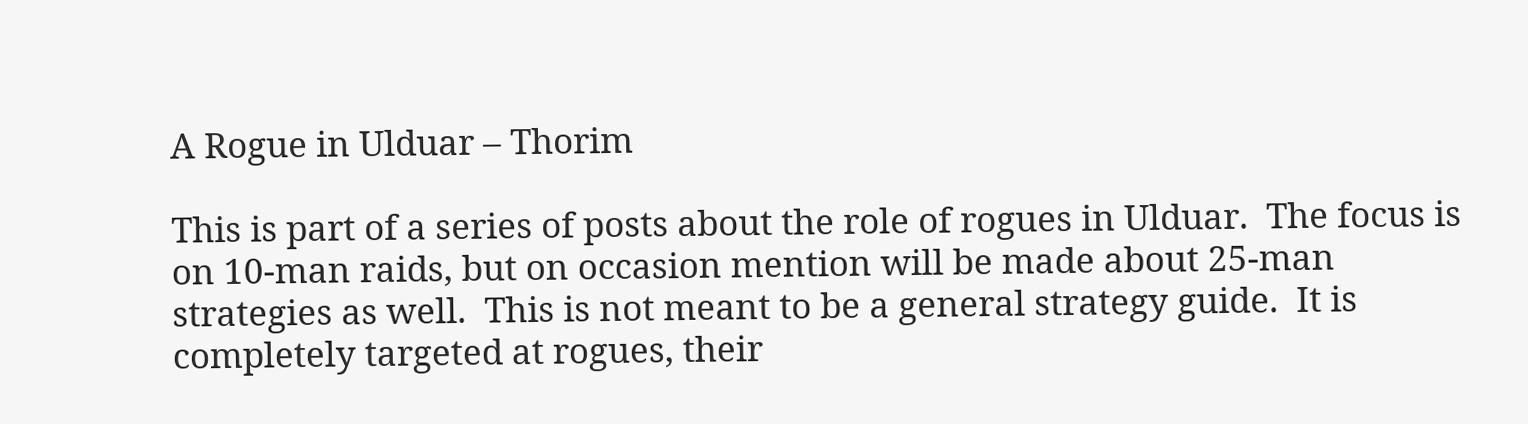A Rogue in Ulduar – Thorim

This is part of a series of posts about the role of rogues in Ulduar.  The focus is on 10-man raids, but on occasion mention will be made about 25-man strategies as well.  This is not meant to be a general strategy guide.  It is completely targeted at rogues, their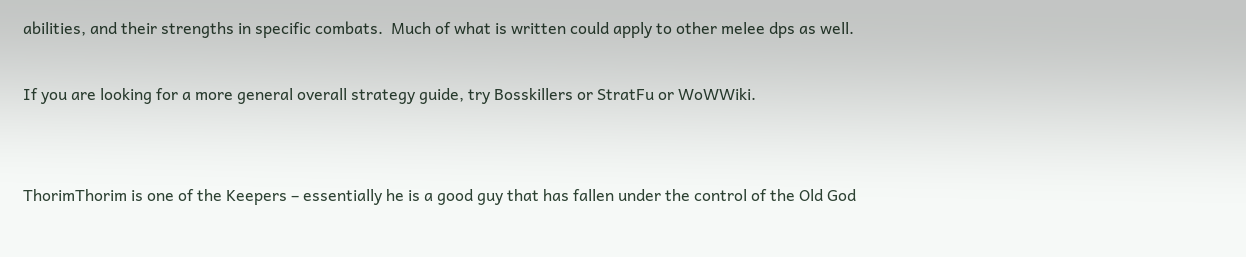abilities, and their strengths in specific combats.  Much of what is written could apply to other melee dps as well.

If you are looking for a more general overall strategy guide, try Bosskillers or StratFu or WoWWiki.


ThorimThorim is one of the Keepers – essentially he is a good guy that has fallen under the control of the Old God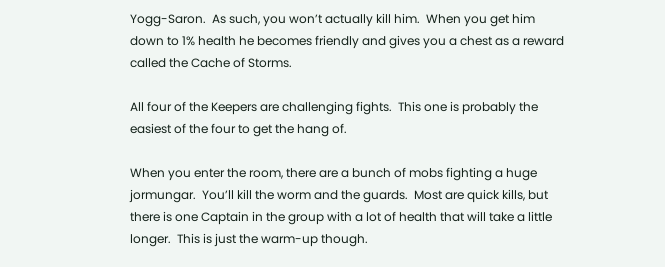Yogg-Saron.  As such, you won’t actually kill him.  When you get him down to 1% health he becomes friendly and gives you a chest as a reward called the Cache of Storms.

All four of the Keepers are challenging fights.  This one is probably the easiest of the four to get the hang of.

When you enter the room, there are a bunch of mobs fighting a huge jormungar.  You’ll kill the worm and the guards.  Most are quick kills, but there is one Captain in the group with a lot of health that will take a little longer.  This is just the warm-up though.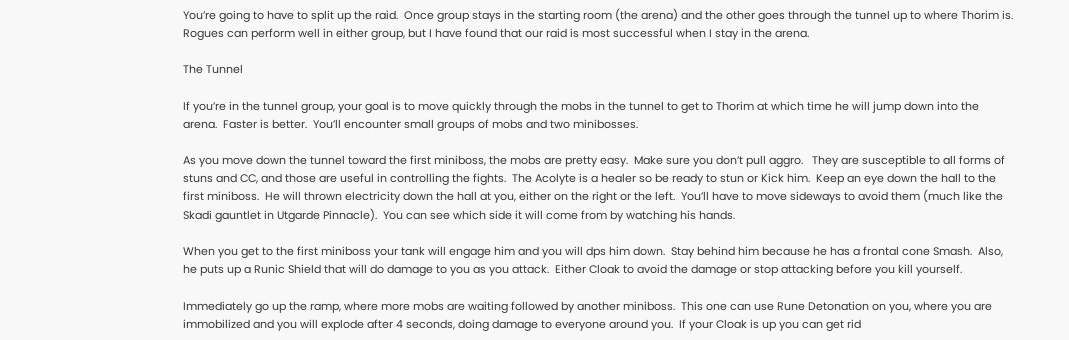You’re going to have to split up the raid.  Once group stays in the starting room (the arena) and the other goes through the tunnel up to where Thorim is.  Rogues can perform well in either group, but I have found that our raid is most successful when I stay in the arena.

The Tunnel

If you’re in the tunnel group, your goal is to move quickly through the mobs in the tunnel to get to Thorim at which time he will jump down into the arena.  Faster is better.  You’ll encounter small groups of mobs and two minibosses.

As you move down the tunnel toward the first miniboss, the mobs are pretty easy.  Make sure you don’t pull aggro.   They are susceptible to all forms of stuns and CC, and those are useful in controlling the fights.  The Acolyte is a healer so be ready to stun or Kick him.  Keep an eye down the hall to the first miniboss.  He will thrown electricity down the hall at you, either on the right or the left.  You’ll have to move sideways to avoid them (much like the Skadi gauntlet in Utgarde Pinnacle).  You can see which side it will come from by watching his hands.

When you get to the first miniboss your tank will engage him and you will dps him down.  Stay behind him because he has a frontal cone Smash.  Also, he puts up a Runic Shield that will do damage to you as you attack.  Either Cloak to avoid the damage or stop attacking before you kill yourself.

Immediately go up the ramp, where more mobs are waiting followed by another miniboss.  This one can use Rune Detonation on you, where you are immobilized and you will explode after 4 seconds, doing damage to everyone around you.  If your Cloak is up you can get rid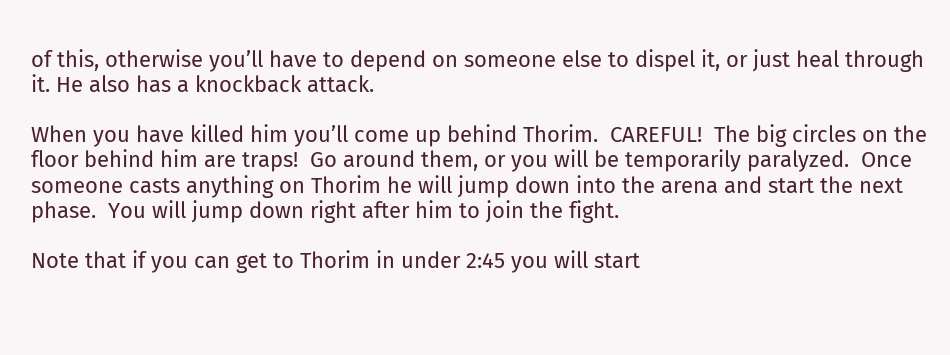of this, otherwise you’ll have to depend on someone else to dispel it, or just heal through it. He also has a knockback attack.

When you have killed him you’ll come up behind Thorim.  CAREFUL!  The big circles on the floor behind him are traps!  Go around them, or you will be temporarily paralyzed.  Once someone casts anything on Thorim he will jump down into the arena and start the next phase.  You will jump down right after him to join the fight.

Note that if you can get to Thorim in under 2:45 you will start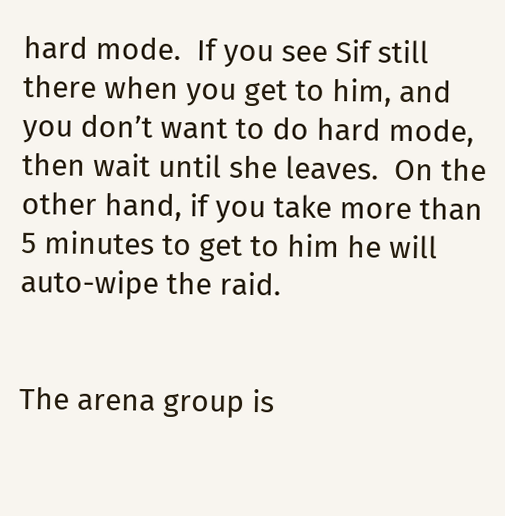hard mode.  If you see Sif still there when you get to him, and you don’t want to do hard mode, then wait until she leaves.  On the other hand, if you take more than 5 minutes to get to him he will auto-wipe the raid.


The arena group is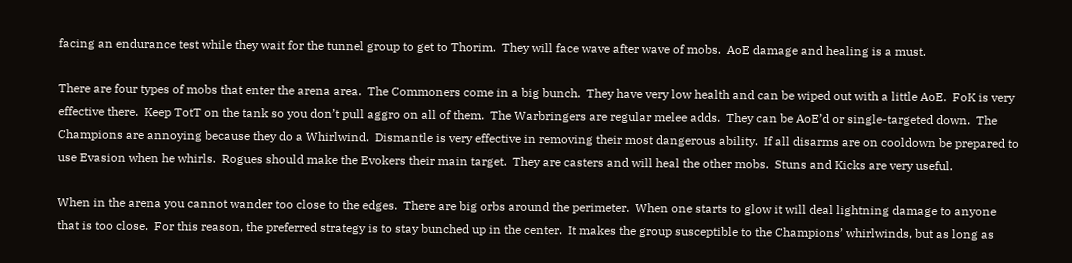facing an endurance test while they wait for the tunnel group to get to Thorim.  They will face wave after wave of mobs.  AoE damage and healing is a must.

There are four types of mobs that enter the arena area.  The Commoners come in a big bunch.  They have very low health and can be wiped out with a little AoE.  FoK is very effective there.  Keep TotT on the tank so you don’t pull aggro on all of them.  The Warbringers are regular melee adds.  They can be AoE’d or single-targeted down.  The Champions are annoying because they do a Whirlwind.  Dismantle is very effective in removing their most dangerous ability.  If all disarms are on cooldown be prepared to use Evasion when he whirls.  Rogues should make the Evokers their main target.  They are casters and will heal the other mobs.  Stuns and Kicks are very useful.

When in the arena you cannot wander too close to the edges.  There are big orbs around the perimeter.  When one starts to glow it will deal lightning damage to anyone that is too close.  For this reason, the preferred strategy is to stay bunched up in the center.  It makes the group susceptible to the Champions’ whirlwinds, but as long as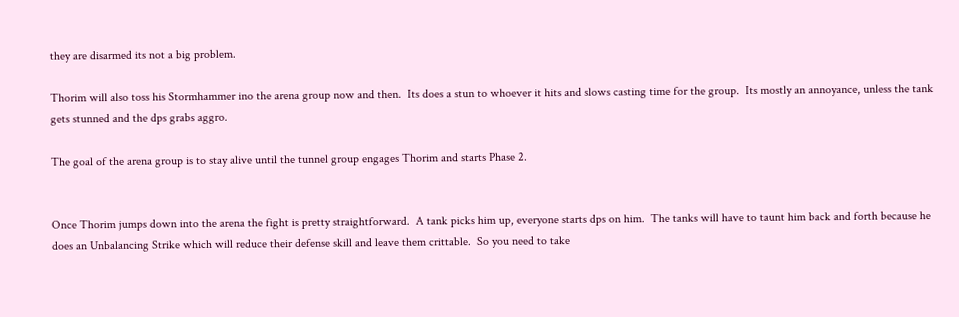they are disarmed its not a big problem.

Thorim will also toss his Stormhammer ino the arena group now and then.  Its does a stun to whoever it hits and slows casting time for the group.  Its mostly an annoyance, unless the tank gets stunned and the dps grabs aggro.

The goal of the arena group is to stay alive until the tunnel group engages Thorim and starts Phase 2.


Once Thorim jumps down into the arena the fight is pretty straightforward.  A tank picks him up, everyone starts dps on him.  The tanks will have to taunt him back and forth because he does an Unbalancing Strike which will reduce their defense skill and leave them crittable.  So you need to take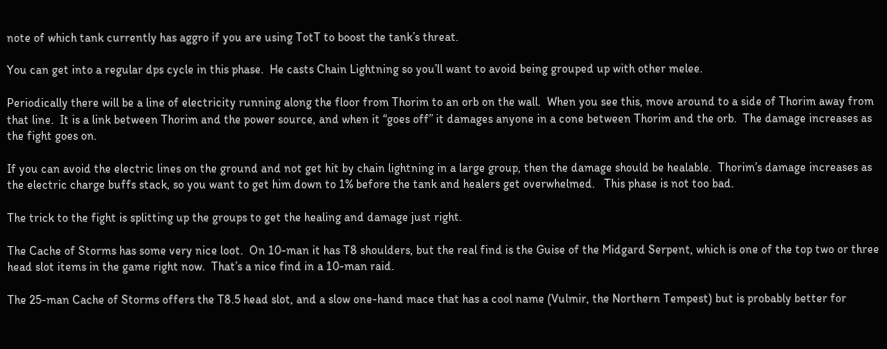note of which tank currently has aggro if you are using TotT to boost the tank’s threat.

You can get into a regular dps cycle in this phase.  He casts Chain Lightning so you’ll want to avoid being grouped up with other melee.

Periodically there will be a line of electricity running along the floor from Thorim to an orb on the wall.  When you see this, move around to a side of Thorim away from that line.  It is a link between Thorim and the power source, and when it “goes off” it damages anyone in a cone between Thorim and the orb.  The damage increases as the fight goes on.

If you can avoid the electric lines on the ground and not get hit by chain lightning in a large group, then the damage should be healable.  Thorim’s damage increases as the electric charge buffs stack, so you want to get him down to 1% before the tank and healers get overwhelmed.   This phase is not too bad.

The trick to the fight is splitting up the groups to get the healing and damage just right.

The Cache of Storms has some very nice loot.  On 10-man it has T8 shoulders, but the real find is the Guise of the Midgard Serpent, which is one of the top two or three head slot items in the game right now.  That’s a nice find in a 10-man raid.

The 25-man Cache of Storms offers the T8.5 head slot, and a slow one-hand mace that has a cool name (Vulmir, the Northern Tempest) but is probably better for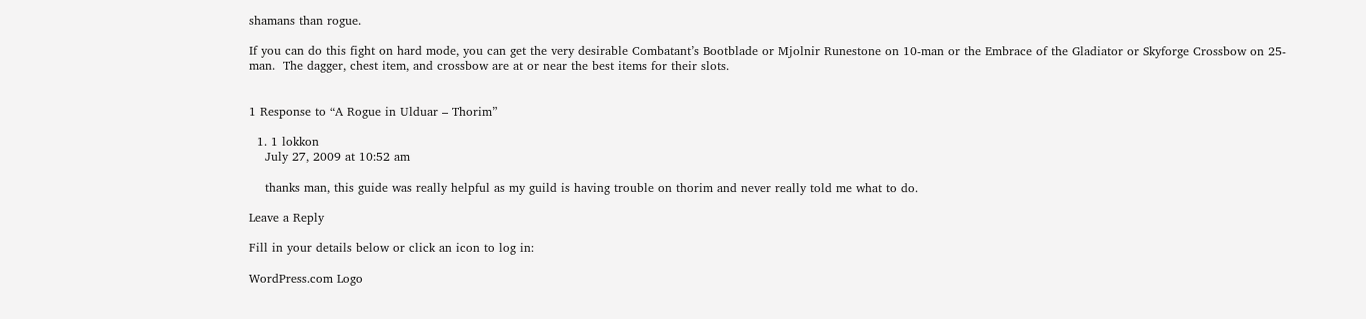shamans than rogue.

If you can do this fight on hard mode, you can get the very desirable Combatant’s Bootblade or Mjolnir Runestone on 10-man or the Embrace of the Gladiator or Skyforge Crossbow on 25-man.  The dagger, chest item, and crossbow are at or near the best items for their slots.


1 Response to “A Rogue in Ulduar – Thorim”

  1. 1 lokkon
    July 27, 2009 at 10:52 am

    thanks man, this guide was really helpful as my guild is having trouble on thorim and never really told me what to do.

Leave a Reply

Fill in your details below or click an icon to log in:

WordPress.com Logo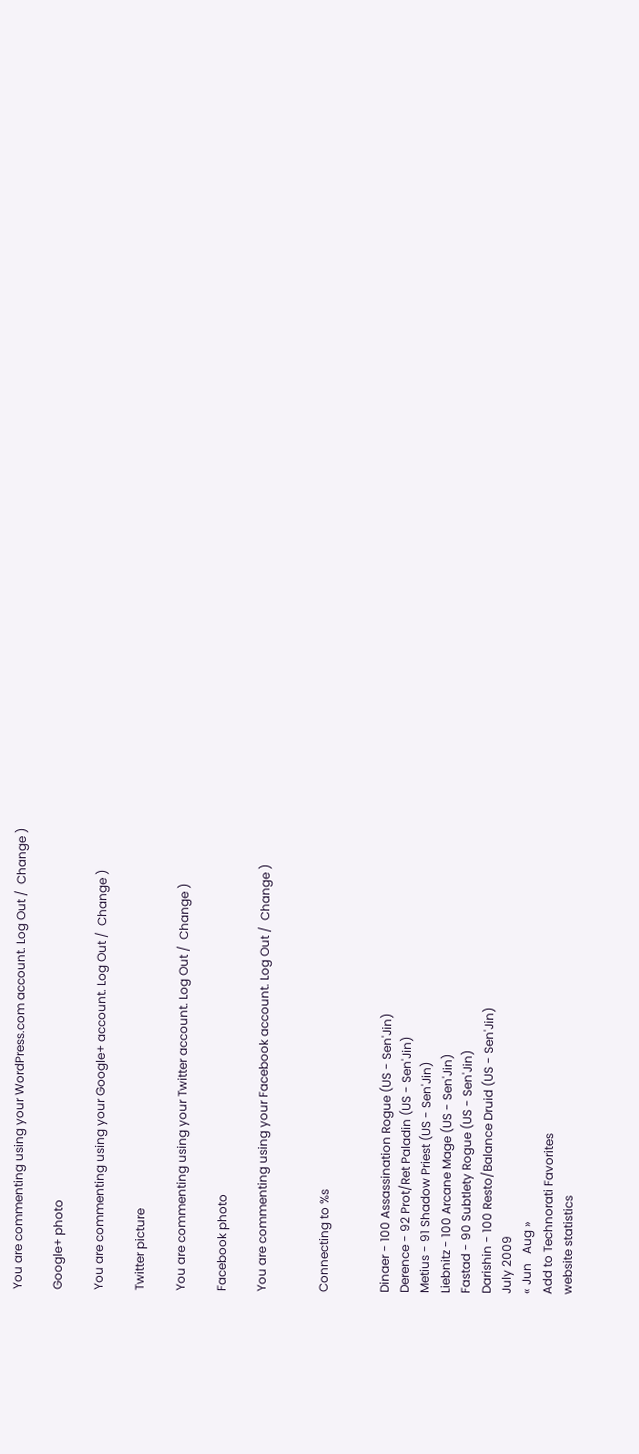You are commenting using your WordPress.com account. Log Out /  Change )

Google+ photo

You are commenting using your Google+ account. Log Out /  Change )

Twitter picture

You are commenting using your Twitter account. Log Out /  Change )

Facebook photo

You are commenting using your Facebook account. Log Out /  Change )


Connecting to %s


Dinaer - 100 Assassination Rogue (US - Sen'Jin)
Derence - 92 Prot/Ret Paladin (US - Sen'Jin)
Metius - 91 Shadow Priest (US - Sen'Jin)
Liebnitz - 100 Arcane Mage (US - Sen'Jin)
Fastad - 90 Subtlety Rogue (US - Sen'Jin)
Darishin - 100 Resto/Balance Druid (US - Sen'Jin)
July 2009
« Jun   Aug »
Add to Technorati Favorites
website statistics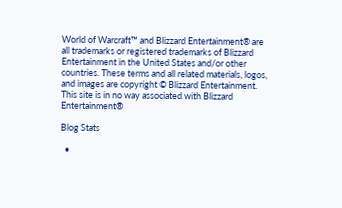World of Warcraft™ and Blizzard Entertainment® are all trademarks or registered trademarks of Blizzard Entertainment in the United States and/or other countries. These terms and all related materials, logos, and images are copyright © Blizzard Entertainment. This site is in no way associated with Blizzard Entertainment®

Blog Stats

  •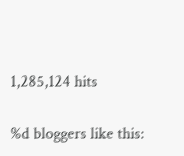1,285,124 hits

%d bloggers like this: